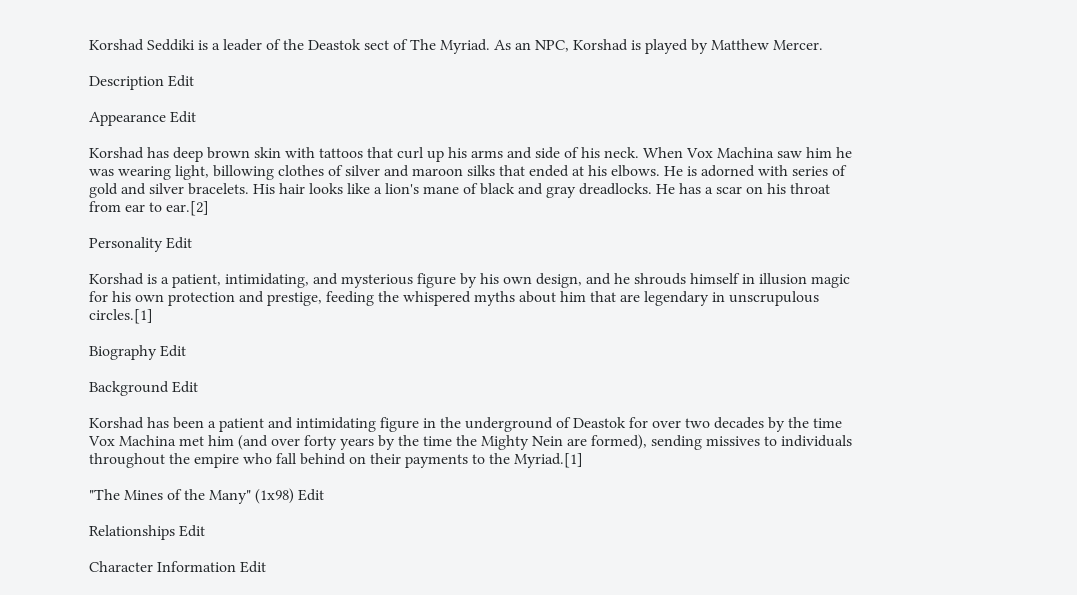Korshad Seddiki is a leader of the Deastok sect of The Myriad. As an NPC, Korshad is played by Matthew Mercer.

Description Edit

Appearance Edit

Korshad has deep brown skin with tattoos that curl up his arms and side of his neck. When Vox Machina saw him he was wearing light, billowing clothes of silver and maroon silks that ended at his elbows. He is adorned with series of gold and silver bracelets. His hair looks like a lion's mane of black and gray dreadlocks. He has a scar on his throat from ear to ear.[2]

Personality Edit

Korshad is a patient, intimidating, and mysterious figure by his own design, and he shrouds himself in illusion magic for his own protection and prestige, feeding the whispered myths about him that are legendary in unscrupulous circles.[1]

Biography Edit

Background Edit

Korshad has been a patient and intimidating figure in the underground of Deastok for over two decades by the time Vox Machina met him (and over forty years by the time the Mighty Nein are formed), sending missives to individuals throughout the empire who fall behind on their payments to the Myriad.[1]

"The Mines of the Many" (1x98) Edit

Relationships Edit

Character Information Edit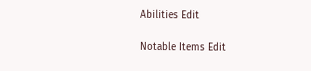Abilities Edit

Notable Items Edit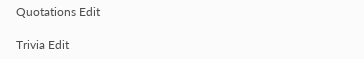Quotations Edit

Trivia Edit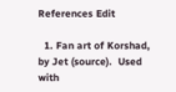References Edit

  1. Fan art of Korshad, by Jet (source).  Used with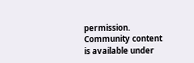permission.
Community content is available under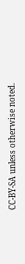CC-BY-SA unless otherwise noted.